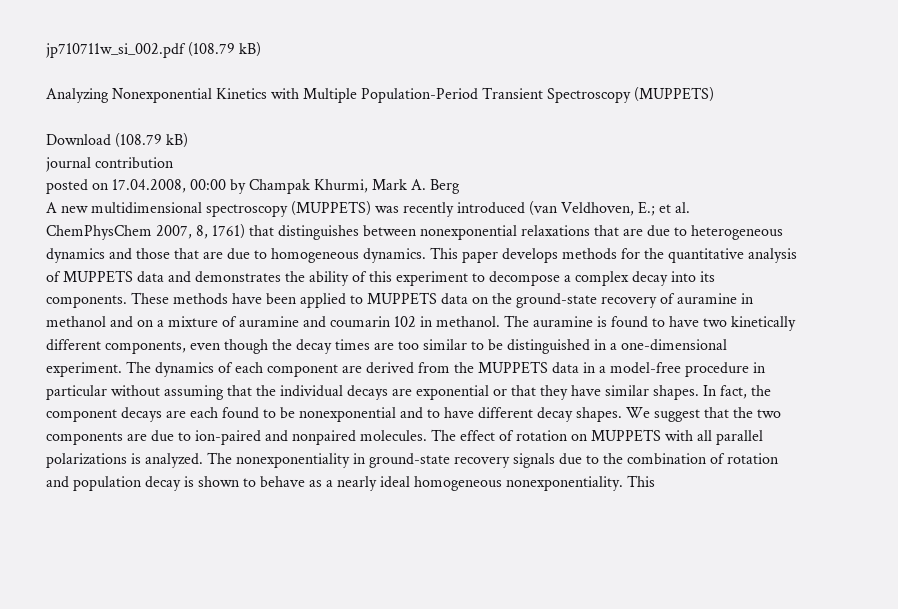jp710711w_si_002.pdf (108.79 kB)

Analyzing Nonexponential Kinetics with Multiple Population-Period Transient Spectroscopy (MUPPETS)

Download (108.79 kB)
journal contribution
posted on 17.04.2008, 00:00 by Champak Khurmi, Mark A. Berg
A new multidimensional spectroscopy (MUPPETS) was recently introduced (van Veldhoven, E.; et al. ChemPhysChem 2007, 8, 1761) that distinguishes between nonexponential relaxations that are due to heterogeneous dynamics and those that are due to homogeneous dynamics. This paper develops methods for the quantitative analysis of MUPPETS data and demonstrates the ability of this experiment to decompose a complex decay into its components. These methods have been applied to MUPPETS data on the ground-state recovery of auramine in methanol and on a mixture of auramine and coumarin 102 in methanol. The auramine is found to have two kinetically different components, even though the decay times are too similar to be distinguished in a one-dimensional experiment. The dynamics of each component are derived from the MUPPETS data in a model-free procedure in particular without assuming that the individual decays are exponential or that they have similar shapes. In fact, the component decays are each found to be nonexponential and to have different decay shapes. We suggest that the two components are due to ion-paired and nonpaired molecules. The effect of rotation on MUPPETS with all parallel polarizations is analyzed. The nonexponentiality in ground-state recovery signals due to the combination of rotation and population decay is shown to behave as a nearly ideal homogeneous nonexponentiality. This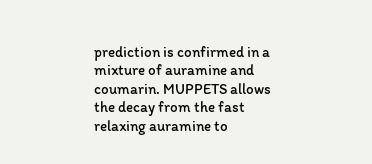prediction is confirmed in a mixture of auramine and coumarin. MUPPETS allows the decay from the fast relaxing auramine to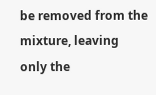be removed from the mixture, leaving only the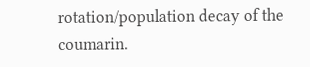rotation/population decay of the coumarin.